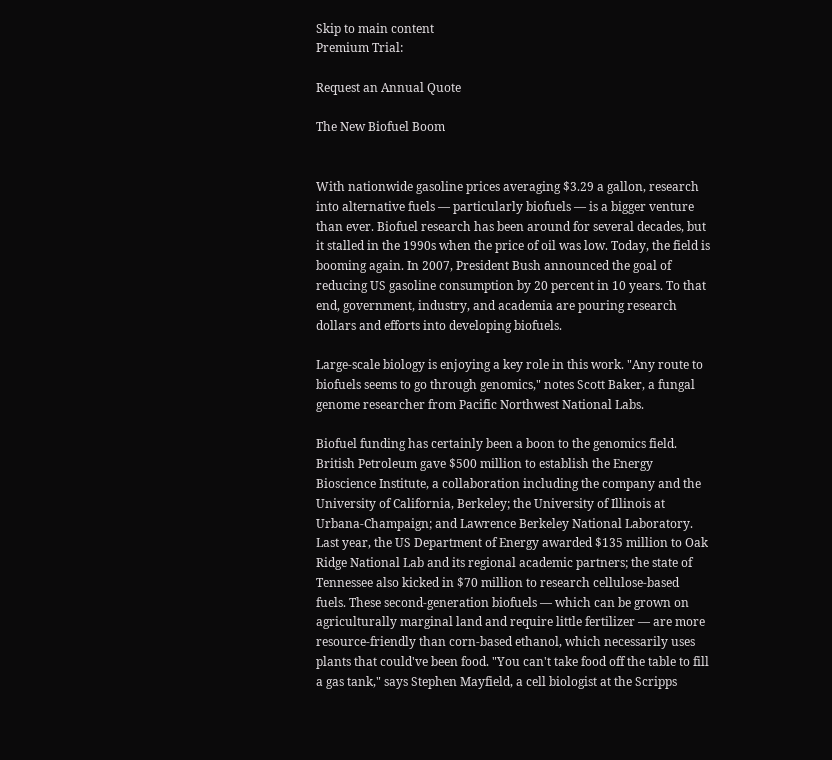Skip to main content
Premium Trial:

Request an Annual Quote

The New Biofuel Boom


With nationwide gasoline prices averaging $3.29 a gallon, research into alternative fuels — particularly biofuels — is a bigger venture than ever. Biofuel research has been around for several decades, but it stalled in the 1990s when the price of oil was low. Today, the field is booming again. In 2007, President Bush announced the goal of reducing US gasoline consumption by 20 percent in 10 years. To that end, government, industry, and academia are pouring research dollars and efforts into developing biofuels.

Large-scale biology is enjoying a key role in this work. "Any route to biofuels seems to go through genomics," notes Scott Baker, a fungal genome researcher from Pacific Northwest National Labs.

Biofuel funding has certainly been a boon to the genomics field. British Petroleum gave $500 million to establish the Energy Bioscience Institute, a collaboration including the company and the University of California, Berkeley; the University of Illinois at Urbana-Champaign; and Lawrence Berkeley National Laboratory. Last year, the US Department of Energy awarded $135 million to Oak Ridge National Lab and its regional academic partners; the state of Tennessee also kicked in $70 million to research cellulose-based fuels. These second-generation biofuels — which can be grown on agriculturally marginal land and require little fertilizer — are more resource-friendly than corn-based ethanol, which necessarily uses plants that could've been food. "You can't take food off the table to fill a gas tank," says Stephen Mayfield, a cell biologist at the Scripps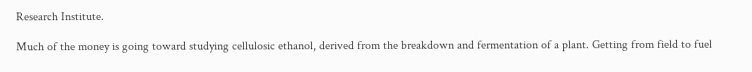Research Institute.

Much of the money is going toward studying cellulosic ethanol, derived from the breakdown and fermentation of a plant. Getting from field to fuel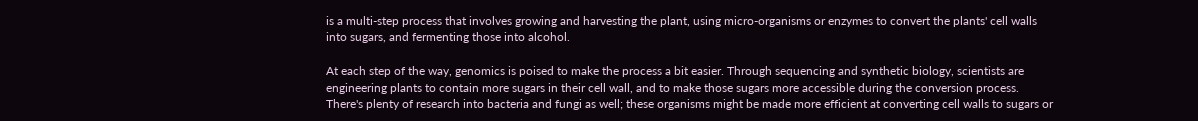is a multi-step process that involves growing and harvesting the plant, using micro-organisms or enzymes to convert the plants' cell walls into sugars, and fermenting those into alcohol.

At each step of the way, genomics is poised to make the process a bit easier. Through sequencing and synthetic biology, scientists are engineering plants to contain more sugars in their cell wall, and to make those sugars more accessible during the conversion process. There's plenty of research into bacteria and fungi as well; these organisms might be made more efficient at converting cell walls to sugars or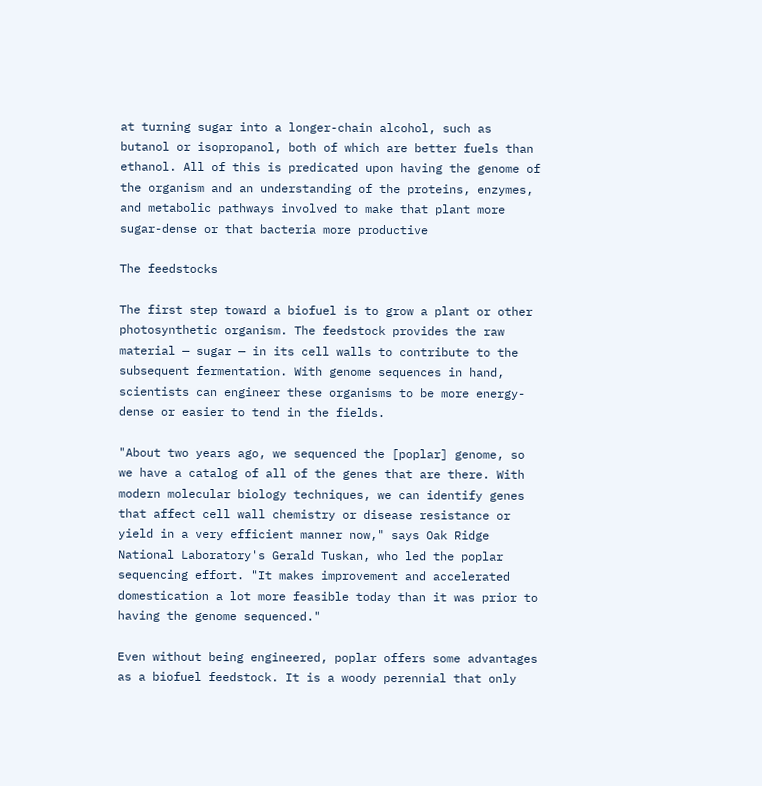at turning sugar into a longer-chain alcohol, such as butanol or isopropanol, both of which are better fuels than ethanol. All of this is predicated upon having the genome of the organism and an understanding of the proteins, enzymes, and metabolic pathways involved to make that plant more sugar-dense or that bacteria more productive

The feedstocks

The first step toward a biofuel is to grow a plant or other photosynthetic organism. The feedstock provides the raw material — sugar — in its cell walls to contribute to the subsequent fermentation. With genome sequences in hand, scientists can engineer these organisms to be more energy-dense or easier to tend in the fields.

"About two years ago, we sequenced the [poplar] genome, so we have a catalog of all of the genes that are there. With modern molecular biology techniques, we can identify genes that affect cell wall chemistry or disease resistance or yield in a very efficient manner now," says Oak Ridge National Laboratory's Gerald Tuskan, who led the poplar sequencing effort. "It makes improvement and accelerated domestication a lot more feasible today than it was prior to having the genome sequenced."

Even without being engineered, poplar offers some advantages as a biofuel feedstock. It is a woody perennial that only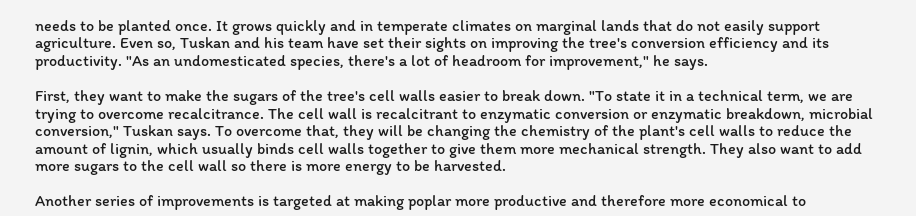needs to be planted once. It grows quickly and in temperate climates on marginal lands that do not easily support agriculture. Even so, Tuskan and his team have set their sights on improving the tree's conversion efficiency and its productivity. "As an undomesticated species, there's a lot of headroom for improvement," he says.

First, they want to make the sugars of the tree's cell walls easier to break down. "To state it in a technical term, we are trying to overcome recalcitrance. The cell wall is recalcitrant to enzymatic conversion or enzymatic breakdown, microbial conversion," Tuskan says. To overcome that, they will be changing the chemistry of the plant's cell walls to reduce the amount of lignin, which usually binds cell walls together to give them more mechanical strength. They also want to add more sugars to the cell wall so there is more energy to be harvested.

Another series of improvements is targeted at making poplar more productive and therefore more economical to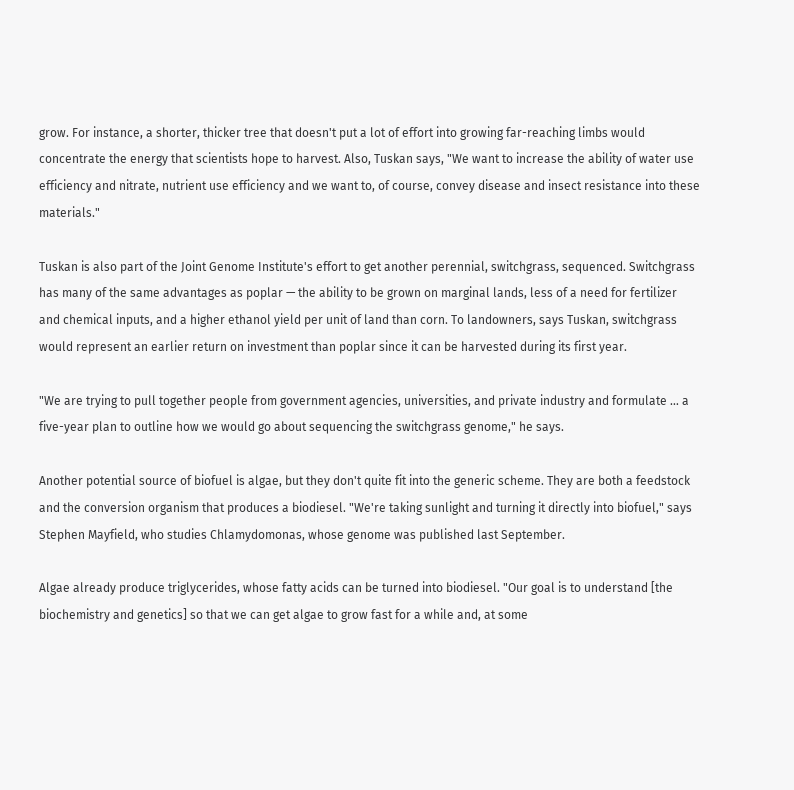grow. For instance, a shorter, thicker tree that doesn't put a lot of effort into growing far-reaching limbs would concentrate the energy that scientists hope to harvest. Also, Tuskan says, "We want to increase the ability of water use efficiency and nitrate, nutrient use efficiency and we want to, of course, convey disease and insect resistance into these materials."

Tuskan is also part of the Joint Genome Institute's effort to get another perennial, switchgrass, sequenced. Switchgrass has many of the same advantages as poplar — the ability to be grown on marginal lands, less of a need for fertilizer and chemical inputs, and a higher ethanol yield per unit of land than corn. To landowners, says Tuskan, switchgrass would represent an earlier return on investment than poplar since it can be harvested during its first year.

"We are trying to pull together people from government agencies, universities, and private industry and formulate … a five-year plan to outline how we would go about sequencing the switchgrass genome," he says.

Another potential source of biofuel is algae, but they don't quite fit into the generic scheme. They are both a feedstock and the conversion organism that produces a biodiesel. "We're taking sunlight and turning it directly into biofuel," says Stephen Mayfield, who studies Chlamydomonas, whose genome was published last September.

Algae already produce triglycerides, whose fatty acids can be turned into biodiesel. "Our goal is to understand [the biochemistry and genetics] so that we can get algae to grow fast for a while and, at some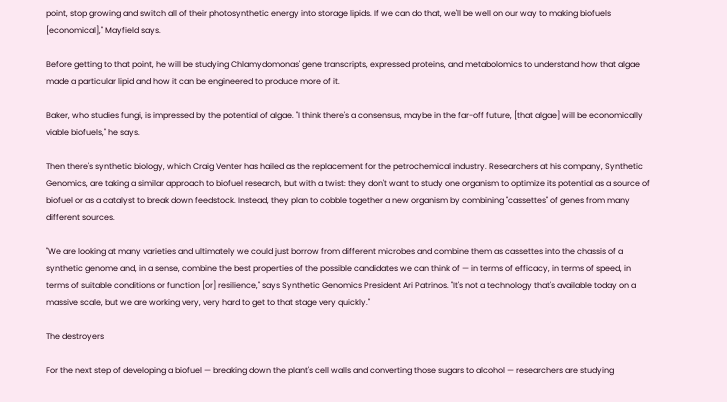point, stop growing and switch all of their photosynthetic energy into storage lipids. If we can do that, we'll be well on our way to making biofuels [economical]," Mayfield says.

Before getting to that point, he will be studying Chlamydomonas' gene transcripts, expressed proteins, and metabolomics to understand how that algae made a particular lipid and how it can be engineered to produce more of it.

Baker, who studies fungi, is impressed by the potential of algae. "I think there's a consensus, maybe in the far-off future, [that algae] will be economically viable biofuels," he says.

Then there's synthetic biology, which Craig Venter has hailed as the replacement for the petrochemical industry. Researchers at his company, Synthetic Genomics, are taking a similar approach to biofuel research, but with a twist: they don't want to study one organism to optimize its potential as a source of biofuel or as a catalyst to break down feedstock. Instead, they plan to cobble together a new organism by combining "cassettes" of genes from many different sources.

"We are looking at many varieties and ultimately we could just borrow from different microbes and combine them as cassettes into the chassis of a synthetic genome and, in a sense, combine the best properties of the possible candidates we can think of — in terms of efficacy, in terms of speed, in terms of suitable conditions or function [or] resilience," says Synthetic Genomics President Ari Patrinos. "It's not a technology that's available today on a massive scale, but we are working very, very hard to get to that stage very quickly."

The destroyers

For the next step of developing a biofuel — breaking down the plant's cell walls and converting those sugars to alcohol — researchers are studying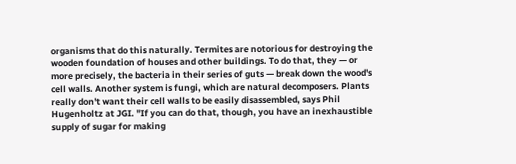organisms that do this naturally. Termites are notorious for destroying the wooden foundation of houses and other buildings. To do that, they — or more precisely, the bacteria in their series of guts — break down the wood's cell walls. Another system is fungi, which are natural decomposers. Plants really don't want their cell walls to be easily disassembled, says Phil Hugenholtz at JGI. "If you can do that, though, you have an inexhaustible supply of sugar for making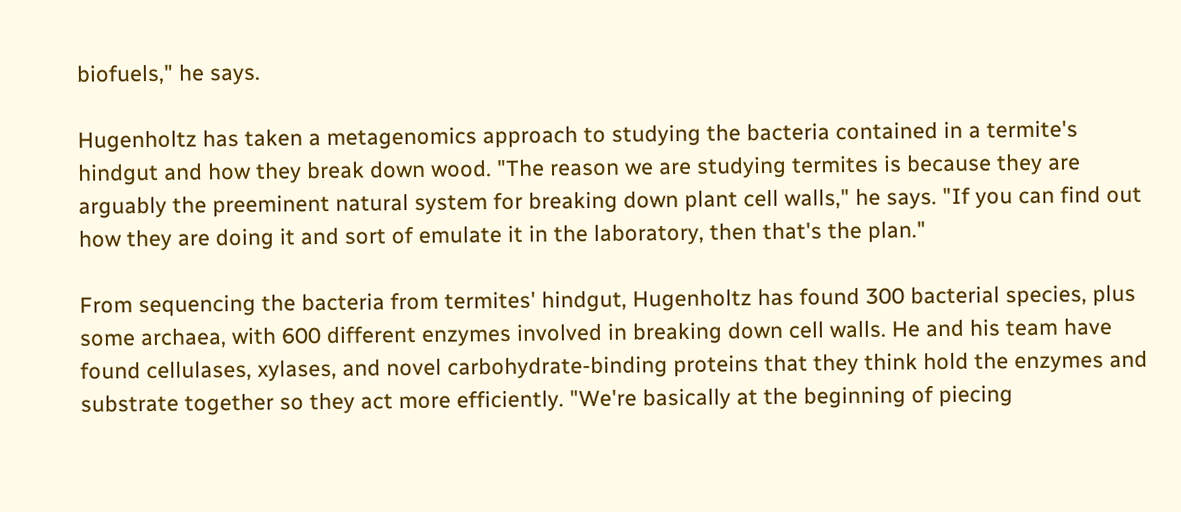biofuels," he says.

Hugenholtz has taken a metagenomics approach to studying the bacteria contained in a termite's hindgut and how they break down wood. "The reason we are studying termites is because they are arguably the preeminent natural system for breaking down plant cell walls," he says. "If you can find out how they are doing it and sort of emulate it in the laboratory, then that's the plan."

From sequencing the bacteria from termites' hindgut, Hugenholtz has found 300 bacterial species, plus some archaea, with 600 different enzymes involved in breaking down cell walls. He and his team have found cellulases, xylases, and novel carbohydrate-binding proteins that they think hold the enzymes and substrate together so they act more efficiently. "We're basically at the beginning of piecing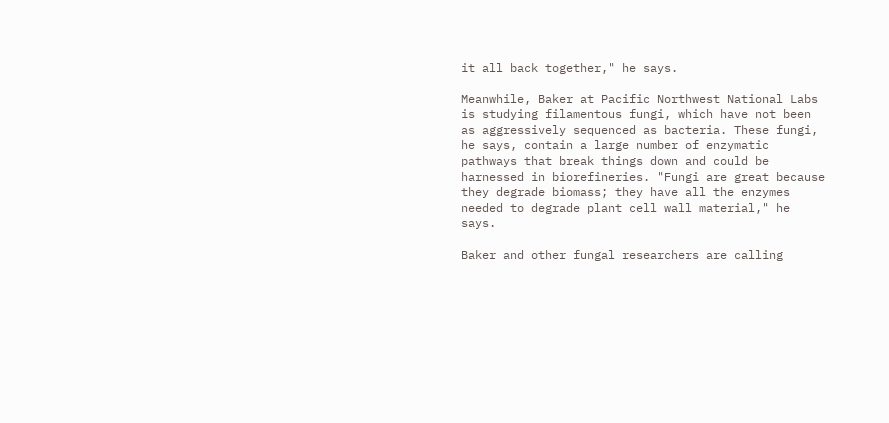it all back together," he says.

Meanwhile, Baker at Pacific Northwest National Labs is studying filamentous fungi, which have not been as aggressively sequenced as bacteria. These fungi, he says, contain a large number of enzymatic pathways that break things down and could be harnessed in biorefineries. "Fungi are great because they degrade biomass; they have all the enzymes needed to degrade plant cell wall material," he says.

Baker and other fungal researchers are calling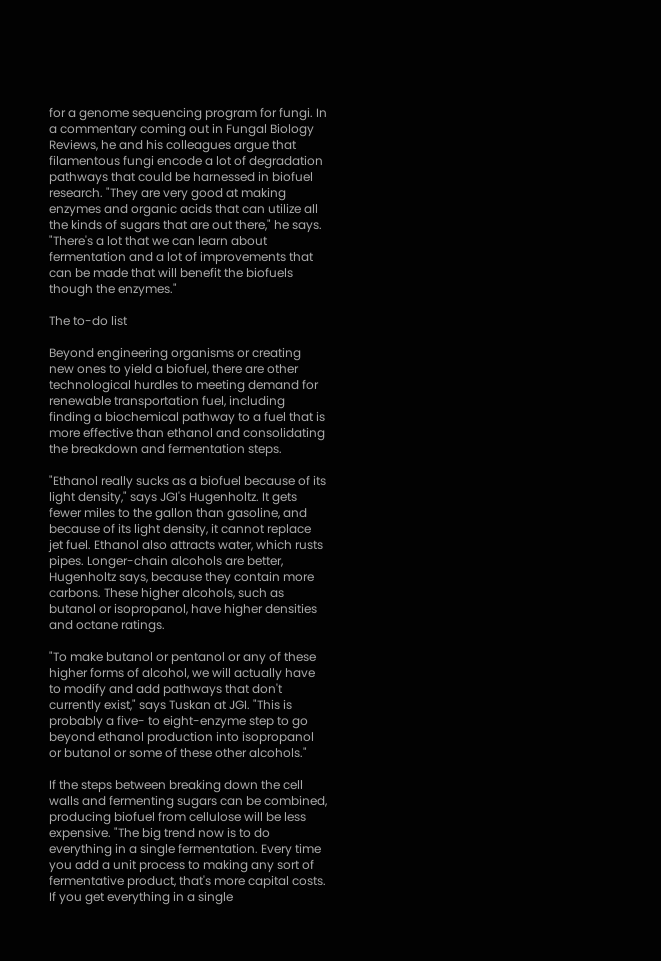for a genome sequencing program for fungi. In a commentary coming out in Fungal Biology Reviews, he and his colleagues argue that filamentous fungi encode a lot of degradation pathways that could be harnessed in biofuel research. "They are very good at making enzymes and organic acids that can utilize all the kinds of sugars that are out there," he says. "There's a lot that we can learn about fermentation and a lot of improvements that can be made that will benefit the biofuels though the enzymes."

The to-do list

Beyond engineering organisms or creating new ones to yield a biofuel, there are other technological hurdles to meeting demand for renewable transportation fuel, including finding a biochemical pathway to a fuel that is more effective than ethanol and consolidating the breakdown and fermentation steps.

"Ethanol really sucks as a biofuel because of its light density," says JGI's Hugenholtz. It gets fewer miles to the gallon than gasoline, and because of its light density, it cannot replace jet fuel. Ethanol also attracts water, which rusts pipes. Longer-chain alcohols are better, Hugenholtz says, because they contain more carbons. These higher alcohols, such as butanol or isopropanol, have higher densities and octane ratings.

"To make butanol or pentanol or any of these higher forms of alcohol, we will actually have to modify and add pathways that don't currently exist," says Tuskan at JGI. "This is probably a five- to eight-enzyme step to go beyond ethanol production into isopropanol or butanol or some of these other alcohols."

If the steps between breaking down the cell walls and fermenting sugars can be combined, producing biofuel from cellulose will be less expensive. "The big trend now is to do everything in a single fermentation. Every time you add a unit process to making any sort of fermentative product, that's more capital costs. If you get everything in a single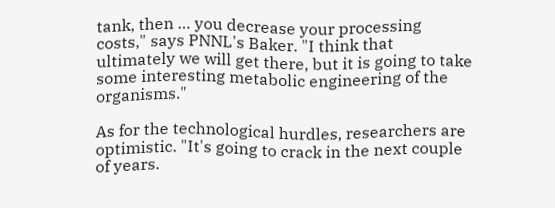tank, then … you decrease your processing costs," says PNNL's Baker. "I think that ultimately we will get there, but it is going to take some interesting metabolic engineering of the organisms."

As for the technological hurdles, researchers are optimistic. "It's going to crack in the next couple of years.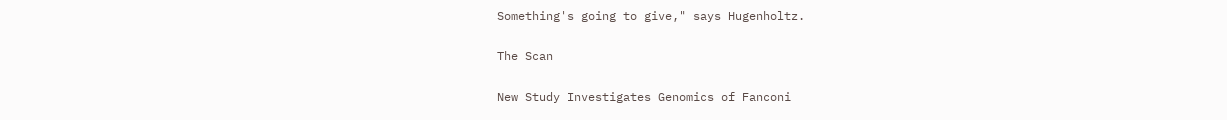Something's going to give," says Hugenholtz.

The Scan

New Study Investigates Genomics of Fanconi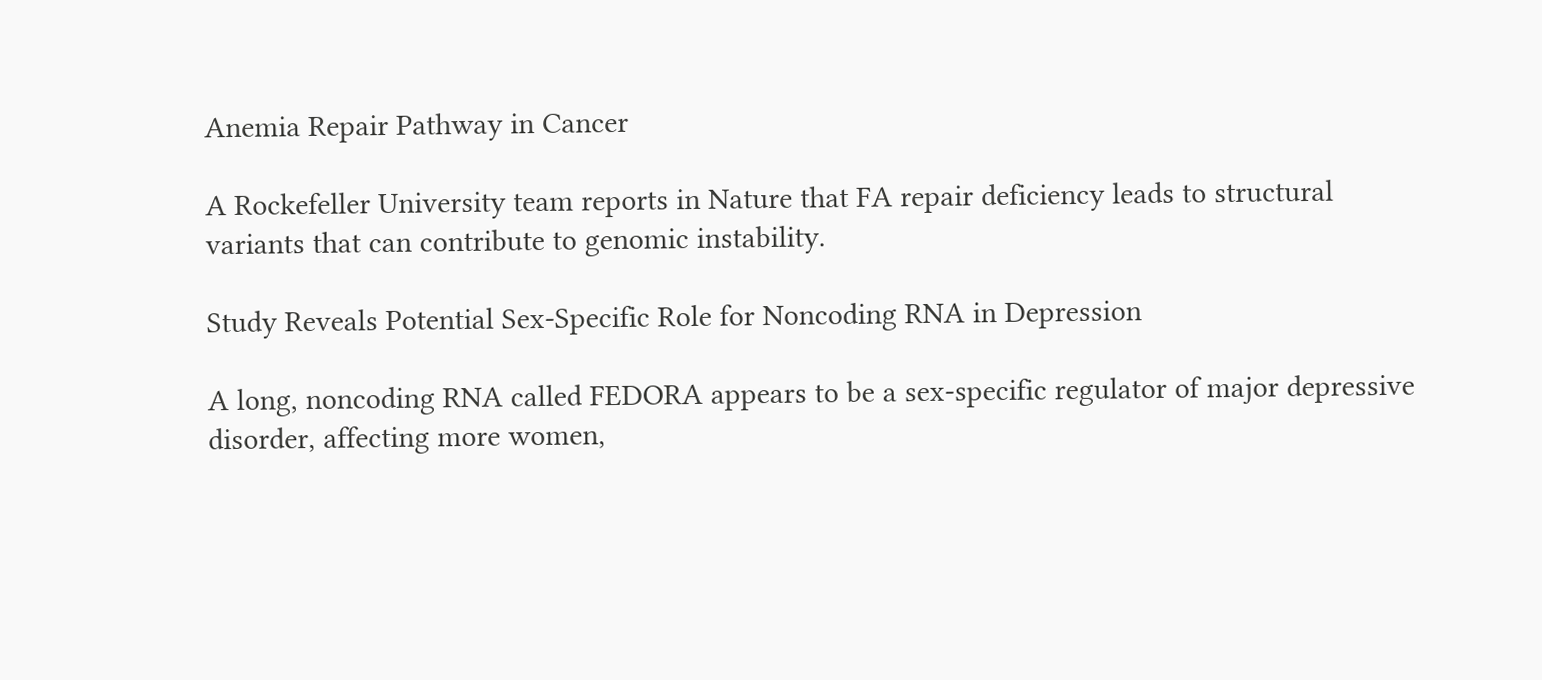Anemia Repair Pathway in Cancer

A Rockefeller University team reports in Nature that FA repair deficiency leads to structural variants that can contribute to genomic instability.

Study Reveals Potential Sex-Specific Role for Noncoding RNA in Depression

A long, noncoding RNA called FEDORA appears to be a sex-specific regulator of major depressive disorder, affecting more women,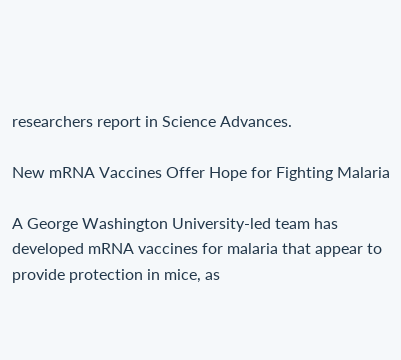researchers report in Science Advances.

New mRNA Vaccines Offer Hope for Fighting Malaria

A George Washington University-led team has developed mRNA vaccines for malaria that appear to provide protection in mice, as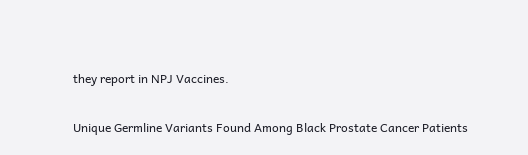they report in NPJ Vaccines.

Unique Germline Variants Found Among Black Prostate Cancer Patients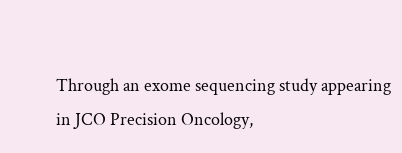Through an exome sequencing study appearing in JCO Precision Oncology,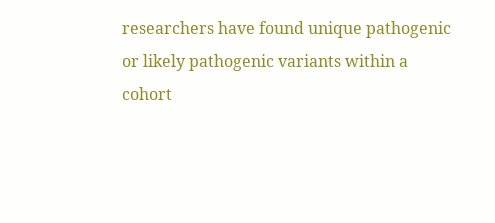researchers have found unique pathogenic or likely pathogenic variants within a cohort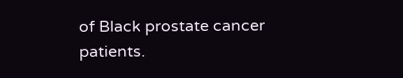of Black prostate cancer patients.